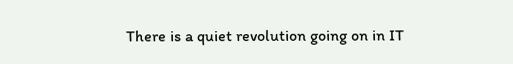There is a quiet revolution going on in IT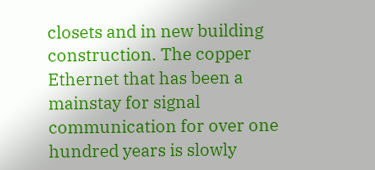closets and in new building construction. The copper Ethernet that has been a mainstay for signal communication for over one hundred years is slowly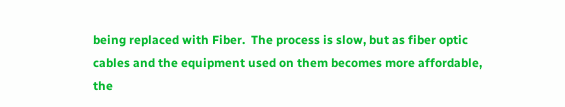being replaced with Fiber.  The process is slow, but as fiber optic cables and the equipment used on them becomes more affordable, the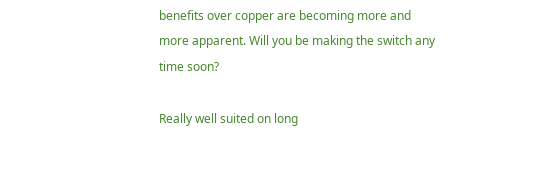benefits over copper are becoming more and more apparent. Will you be making the switch any time soon?

Really well suited on long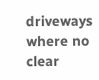driveways where no clear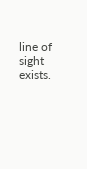line of sight exists.